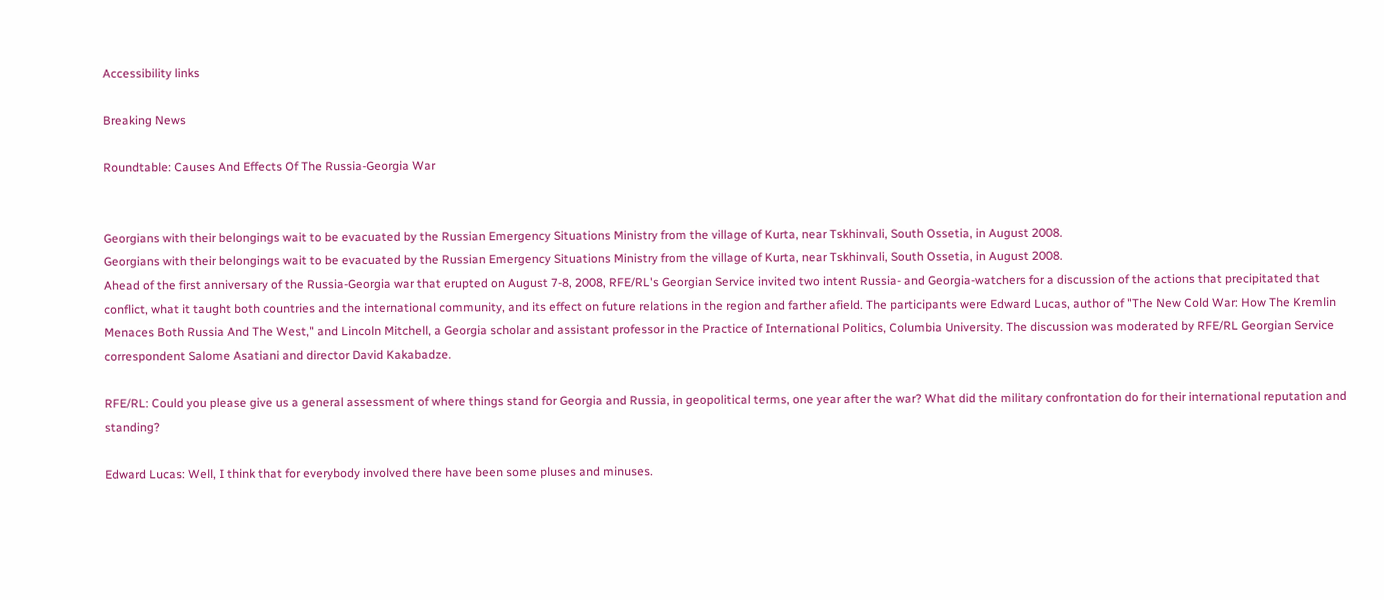Accessibility links

Breaking News

Roundtable: Causes And Effects Of The Russia-Georgia War


Georgians with their belongings wait to be evacuated by the Russian Emergency Situations Ministry from the village of Kurta, near Tskhinvali, South Ossetia, in August 2008.
Georgians with their belongings wait to be evacuated by the Russian Emergency Situations Ministry from the village of Kurta, near Tskhinvali, South Ossetia, in August 2008.
Ahead of the first anniversary of the Russia-Georgia war that erupted on August 7-8, 2008, RFE/RL's Georgian Service invited two intent Russia- and Georgia-watchers for a discussion of the actions that precipitated that conflict, what it taught both countries and the international community, and its effect on future relations in the region and farther afield. The participants were Edward Lucas, author of "The New Cold War: How The Kremlin Menaces Both Russia And The West," and Lincoln Mitchell, a Georgia scholar and assistant professor in the Practice of International Politics, Columbia University. The discussion was moderated by RFE/RL Georgian Service correspondent Salome Asatiani and director David Kakabadze.

RFE/RL: Could you please give us a general assessment of where things stand for Georgia and Russia, in geopolitical terms, one year after the war? What did the military confrontation do for their international reputation and standing?

Edward Lucas: Well, I think that for everybody involved there have been some pluses and minuses.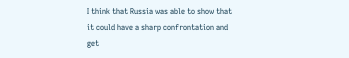I think that Russia was able to show that it could have a sharp confrontation and get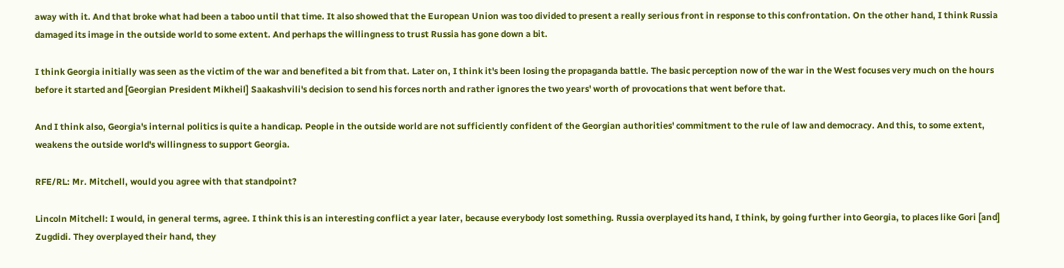away with it. And that broke what had been a taboo until that time. It also showed that the European Union was too divided to present a really serious front in response to this confrontation. On the other hand, I think Russia damaged its image in the outside world to some extent. And perhaps the willingness to trust Russia has gone down a bit.

I think Georgia initially was seen as the victim of the war and benefited a bit from that. Later on, I think it's been losing the propaganda battle. The basic perception now of the war in the West focuses very much on the hours before it started and [Georgian President Mikheil] Saakashvili's decision to send his forces north and rather ignores the two years' worth of provocations that went before that.

And I think also, Georgia's internal politics is quite a handicap. People in the outside world are not sufficiently confident of the Georgian authorities' commitment to the rule of law and democracy. And this, to some extent, weakens the outside world's willingness to support Georgia.

RFE/RL: Mr. Mitchell, would you agree with that standpoint?

Lincoln Mitchell: I would, in general terms, agree. I think this is an interesting conflict a year later, because everybody lost something. Russia overplayed its hand, I think, by going further into Georgia, to places like Gori [and] Zugdidi. They overplayed their hand, they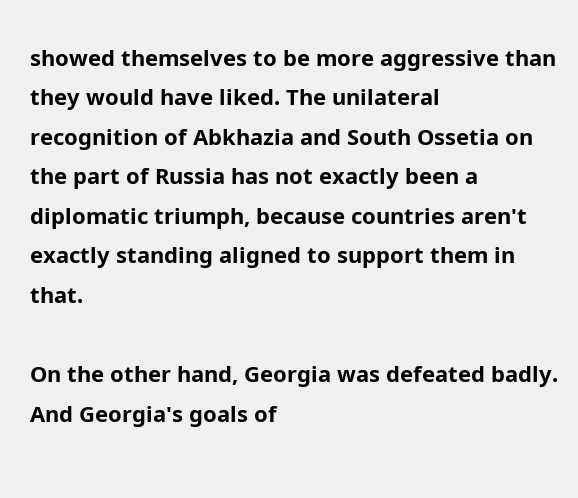showed themselves to be more aggressive than they would have liked. The unilateral recognition of Abkhazia and South Ossetia on the part of Russia has not exactly been a diplomatic triumph, because countries aren't exactly standing aligned to support them in that.

On the other hand, Georgia was defeated badly. And Georgia's goals of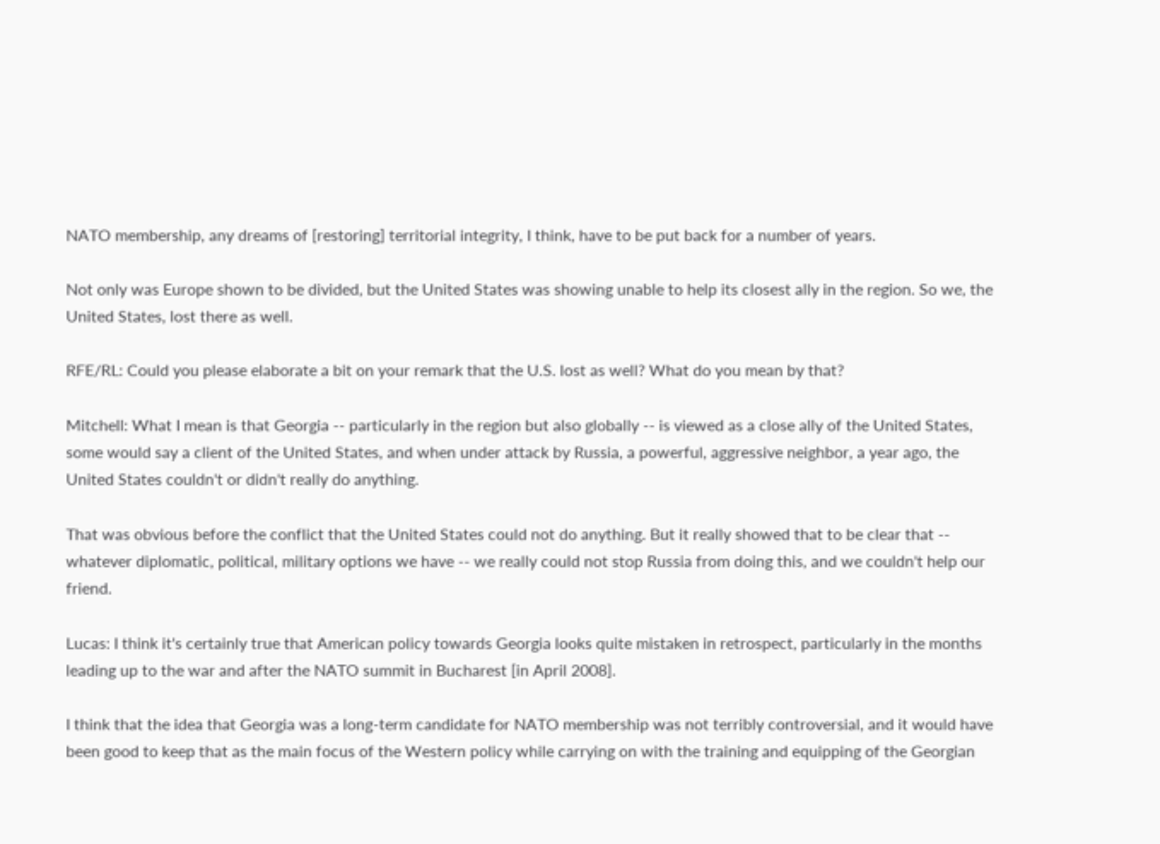NATO membership, any dreams of [restoring] territorial integrity, I think, have to be put back for a number of years.

Not only was Europe shown to be divided, but the United States was showing unable to help its closest ally in the region. So we, the United States, lost there as well.

RFE/RL: Could you please elaborate a bit on your remark that the U.S. lost as well? What do you mean by that?

Mitchell: What I mean is that Georgia -- particularly in the region but also globally -- is viewed as a close ally of the United States, some would say a client of the United States, and when under attack by Russia, a powerful, aggressive neighbor, a year ago, the United States couldn't or didn't really do anything.

That was obvious before the conflict that the United States could not do anything. But it really showed that to be clear that -- whatever diplomatic, political, military options we have -- we really could not stop Russia from doing this, and we couldn't help our friend.

Lucas: I think it's certainly true that American policy towards Georgia looks quite mistaken in retrospect, particularly in the months leading up to the war and after the NATO summit in Bucharest [in April 2008].

I think that the idea that Georgia was a long-term candidate for NATO membership was not terribly controversial, and it would have been good to keep that as the main focus of the Western policy while carrying on with the training and equipping of the Georgian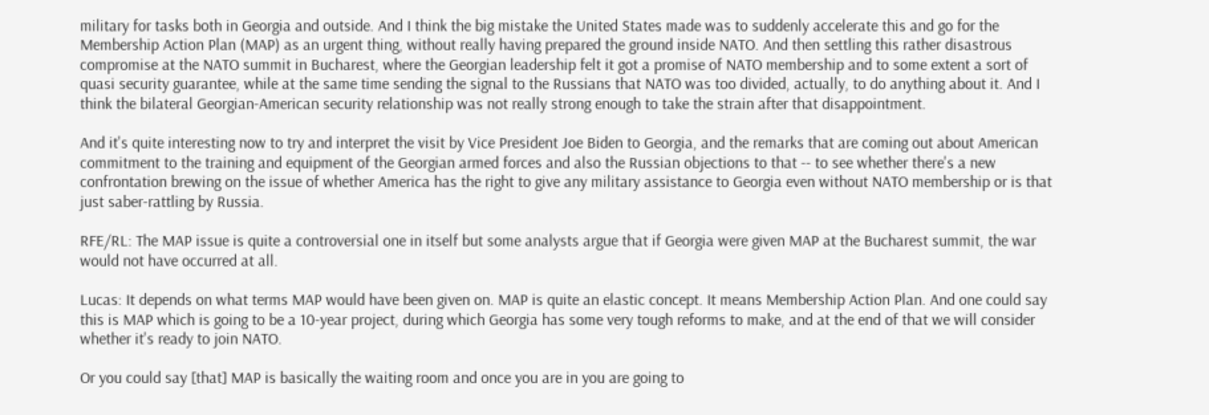military for tasks both in Georgia and outside. And I think the big mistake the United States made was to suddenly accelerate this and go for the Membership Action Plan (MAP) as an urgent thing, without really having prepared the ground inside NATO. And then settling this rather disastrous compromise at the NATO summit in Bucharest, where the Georgian leadership felt it got a promise of NATO membership and to some extent a sort of quasi security guarantee, while at the same time sending the signal to the Russians that NATO was too divided, actually, to do anything about it. And I think the bilateral Georgian-American security relationship was not really strong enough to take the strain after that disappointment.

And it's quite interesting now to try and interpret the visit by Vice President Joe Biden to Georgia, and the remarks that are coming out about American commitment to the training and equipment of the Georgian armed forces and also the Russian objections to that -- to see whether there's a new confrontation brewing on the issue of whether America has the right to give any military assistance to Georgia even without NATO membership or is that just saber-rattling by Russia.

RFE/RL: The MAP issue is quite a controversial one in itself but some analysts argue that if Georgia were given MAP at the Bucharest summit, the war would not have occurred at all.

Lucas: It depends on what terms MAP would have been given on. MAP is quite an elastic concept. It means Membership Action Plan. And one could say this is MAP which is going to be a 10-year project, during which Georgia has some very tough reforms to make, and at the end of that we will consider whether it's ready to join NATO.

Or you could say [that] MAP is basically the waiting room and once you are in you are going to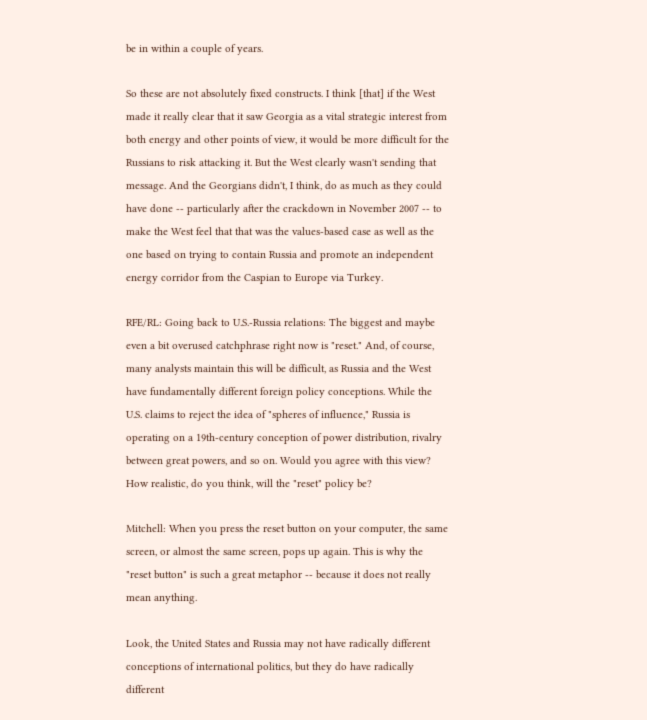be in within a couple of years.

So these are not absolutely fixed constructs. I think [that] if the West made it really clear that it saw Georgia as a vital strategic interest from both energy and other points of view, it would be more difficult for the Russians to risk attacking it. But the West clearly wasn't sending that message. And the Georgians didn't, I think, do as much as they could have done -- particularly after the crackdown in November 2007 -- to make the West feel that that was the values-based case as well as the one based on trying to contain Russia and promote an independent energy corridor from the Caspian to Europe via Turkey.

RFE/RL: Going back to U.S.-Russia relations: The biggest and maybe even a bit overused catchphrase right now is "reset." And, of course, many analysts maintain this will be difficult, as Russia and the West have fundamentally different foreign policy conceptions. While the U.S. claims to reject the idea of "spheres of influence," Russia is operating on a 19th-century conception of power distribution, rivalry between great powers, and so on. Would you agree with this view? How realistic, do you think, will the "reset" policy be?

Mitchell: When you press the reset button on your computer, the same screen, or almost the same screen, pops up again. This is why the "reset button" is such a great metaphor -- because it does not really mean anything.

Look, the United States and Russia may not have radically different conceptions of international politics, but they do have radically different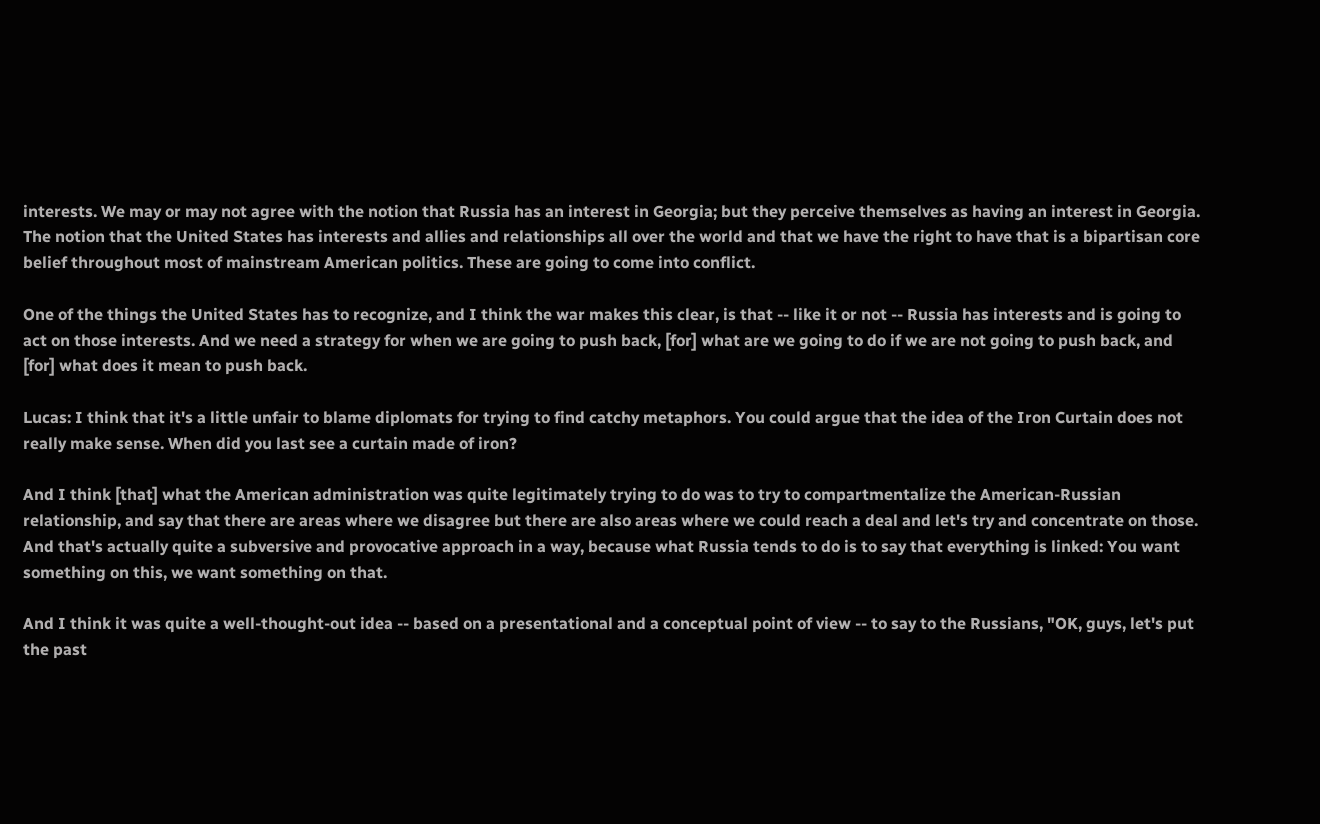interests. We may or may not agree with the notion that Russia has an interest in Georgia; but they perceive themselves as having an interest in Georgia. The notion that the United States has interests and allies and relationships all over the world and that we have the right to have that is a bipartisan core belief throughout most of mainstream American politics. These are going to come into conflict.

One of the things the United States has to recognize, and I think the war makes this clear, is that -- like it or not -- Russia has interests and is going to act on those interests. And we need a strategy for when we are going to push back, [for] what are we going to do if we are not going to push back, and [for] what does it mean to push back.

Lucas: I think that it's a little unfair to blame diplomats for trying to find catchy metaphors. You could argue that the idea of the Iron Curtain does not really make sense. When did you last see a curtain made of iron?

And I think [that] what the American administration was quite legitimately trying to do was to try to compartmentalize the American-Russian relationship, and say that there are areas where we disagree but there are also areas where we could reach a deal and let's try and concentrate on those. And that's actually quite a subversive and provocative approach in a way, because what Russia tends to do is to say that everything is linked: You want something on this, we want something on that.

And I think it was quite a well-thought-out idea -- based on a presentational and a conceptual point of view -- to say to the Russians, "OK, guys, let's put the past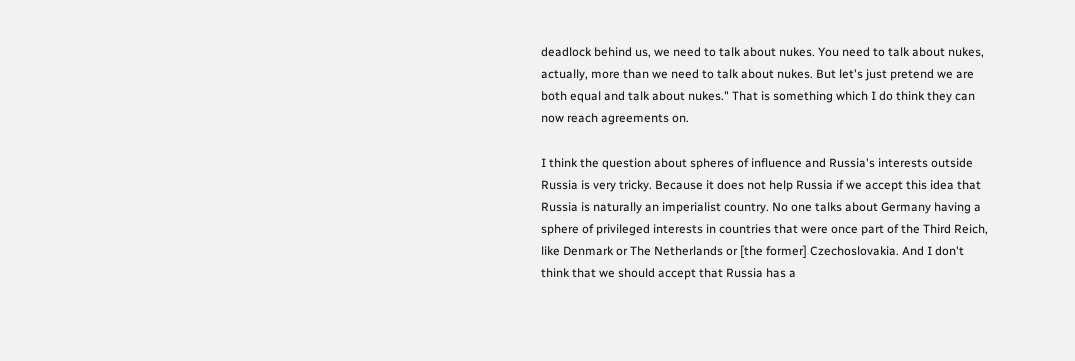deadlock behind us, we need to talk about nukes. You need to talk about nukes, actually, more than we need to talk about nukes. But let's just pretend we are both equal and talk about nukes." That is something which I do think they can now reach agreements on.

I think the question about spheres of influence and Russia's interests outside Russia is very tricky. Because it does not help Russia if we accept this idea that Russia is naturally an imperialist country. No one talks about Germany having a sphere of privileged interests in countries that were once part of the Third Reich, like Denmark or The Netherlands or [the former] Czechoslovakia. And I don't think that we should accept that Russia has a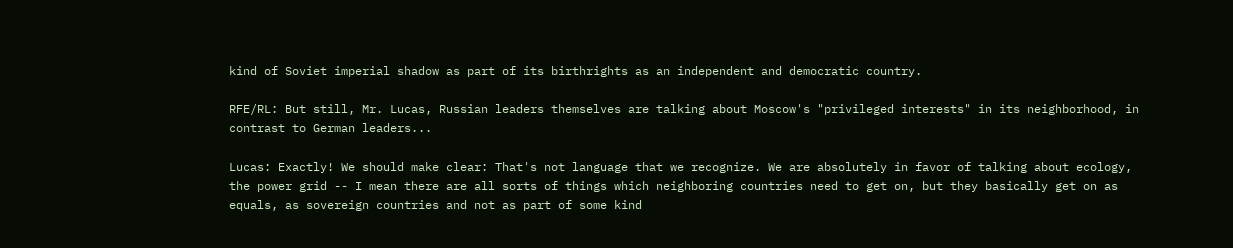kind of Soviet imperial shadow as part of its birthrights as an independent and democratic country.

RFE/RL: But still, Mr. Lucas, Russian leaders themselves are talking about Moscow's "privileged interests" in its neighborhood, in contrast to German leaders...

Lucas: Exactly! We should make clear: That's not language that we recognize. We are absolutely in favor of talking about ecology, the power grid -- I mean there are all sorts of things which neighboring countries need to get on, but they basically get on as equals, as sovereign countries and not as part of some kind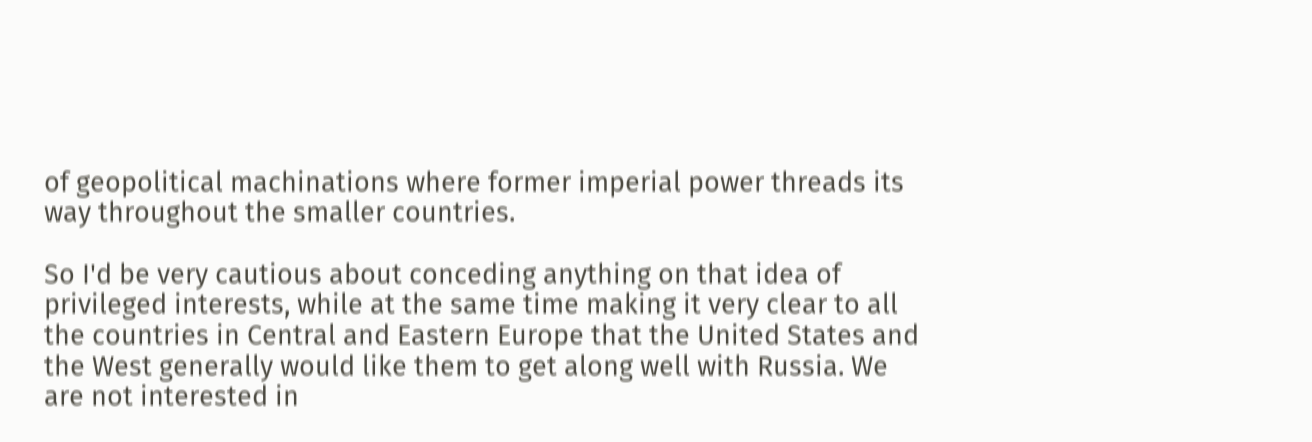of geopolitical machinations where former imperial power threads its way throughout the smaller countries.

So I'd be very cautious about conceding anything on that idea of privileged interests, while at the same time making it very clear to all the countries in Central and Eastern Europe that the United States and the West generally would like them to get along well with Russia. We are not interested in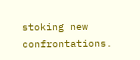stoking new confrontations.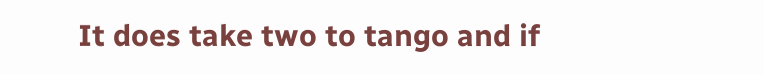It does take two to tango and if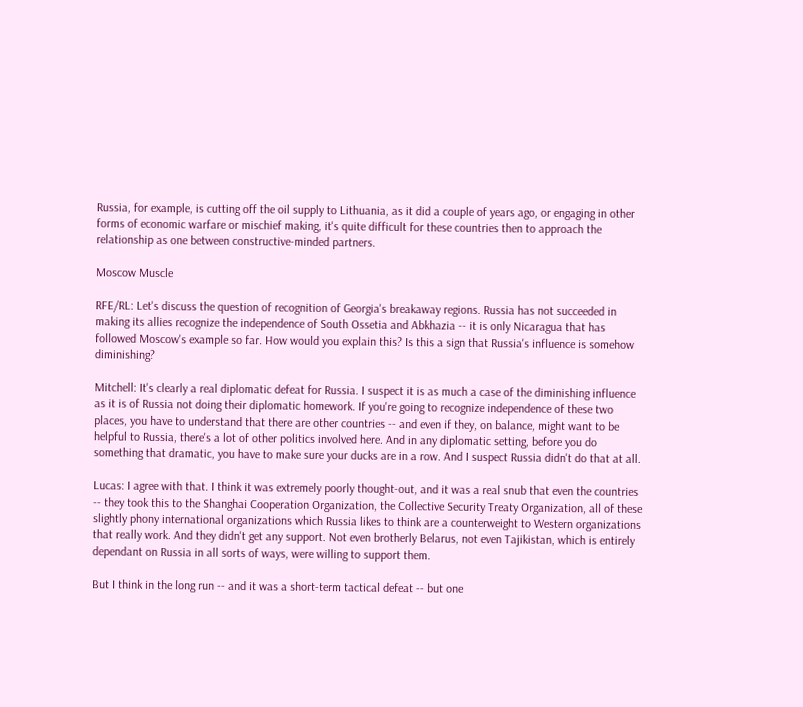Russia, for example, is cutting off the oil supply to Lithuania, as it did a couple of years ago, or engaging in other forms of economic warfare or mischief making, it's quite difficult for these countries then to approach the relationship as one between constructive-minded partners.

Moscow Muscle

RFE/RL: Let's discuss the question of recognition of Georgia's breakaway regions. Russia has not succeeded in making its allies recognize the independence of South Ossetia and Abkhazia -- it is only Nicaragua that has followed Moscow's example so far. How would you explain this? Is this a sign that Russia's influence is somehow diminishing?

Mitchell: It's clearly a real diplomatic defeat for Russia. I suspect it is as much a case of the diminishing influence as it is of Russia not doing their diplomatic homework. If you're going to recognize independence of these two places, you have to understand that there are other countries -- and even if they, on balance, might want to be helpful to Russia, there's a lot of other politics involved here. And in any diplomatic setting, before you do something that dramatic, you have to make sure your ducks are in a row. And I suspect Russia didn't do that at all.

Lucas: I agree with that. I think it was extremely poorly thought-out, and it was a real snub that even the countries -- they took this to the Shanghai Cooperation Organization, the Collective Security Treaty Organization, all of these slightly phony international organizations which Russia likes to think are a counterweight to Western organizations that really work. And they didn't get any support. Not even brotherly Belarus, not even Tajikistan, which is entirely dependant on Russia in all sorts of ways, were willing to support them.

But I think in the long run -- and it was a short-term tactical defeat -- but one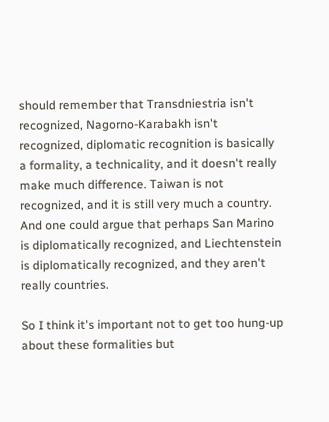should remember that Transdniestria isn't recognized, Nagorno-Karabakh isn't recognized, diplomatic recognition is basically a formality, a technicality, and it doesn't really make much difference. Taiwan is not recognized, and it is still very much a country. And one could argue that perhaps San Marino is diplomatically recognized, and Liechtenstein is diplomatically recognized, and they aren't really countries.

So I think it's important not to get too hung-up about these formalities but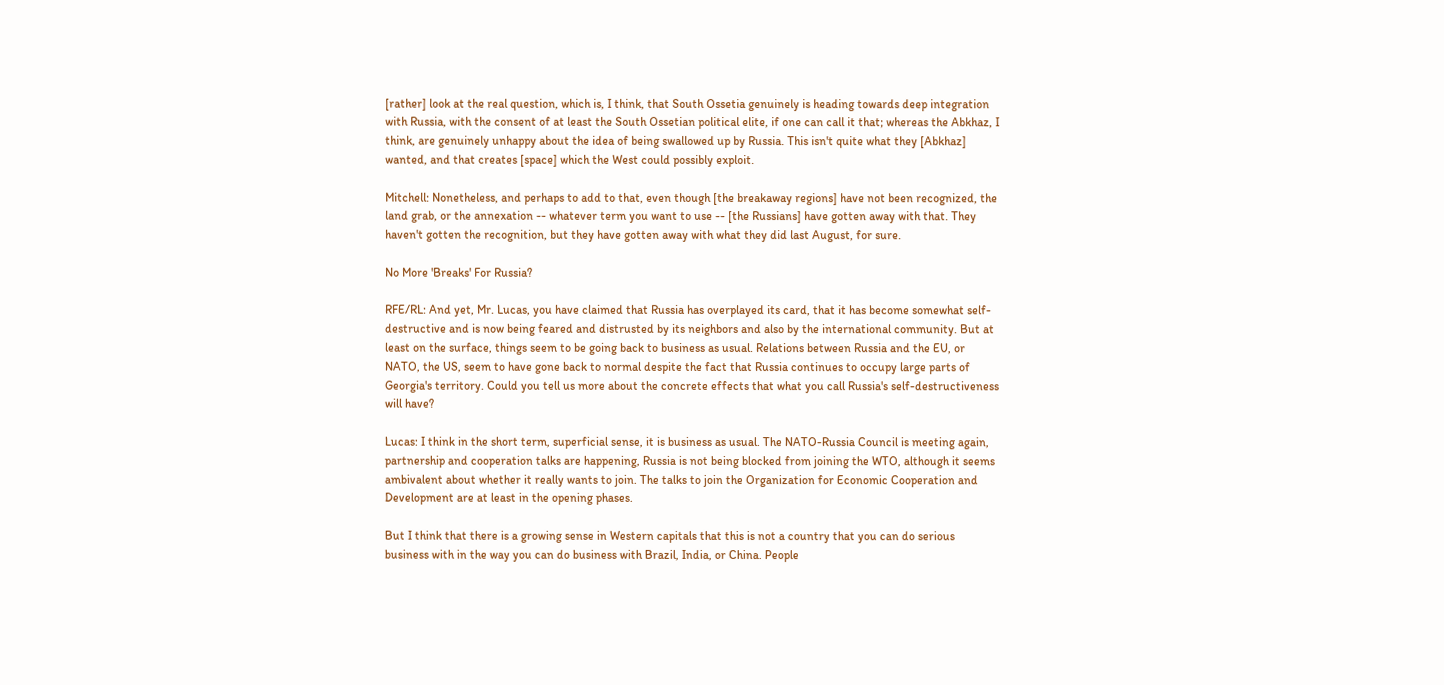[rather] look at the real question, which is, I think, that South Ossetia genuinely is heading towards deep integration with Russia, with the consent of at least the South Ossetian political elite, if one can call it that; whereas the Abkhaz, I think, are genuinely unhappy about the idea of being swallowed up by Russia. This isn't quite what they [Abkhaz] wanted, and that creates [space] which the West could possibly exploit.

Mitchell: Nonetheless, and perhaps to add to that, even though [the breakaway regions] have not been recognized, the land grab, or the annexation -- whatever term you want to use -- [the Russians] have gotten away with that. They haven't gotten the recognition, but they have gotten away with what they did last August, for sure.

No More 'Breaks' For Russia?

RFE/RL: And yet, Mr. Lucas, you have claimed that Russia has overplayed its card, that it has become somewhat self-destructive and is now being feared and distrusted by its neighbors and also by the international community. But at least on the surface, things seem to be going back to business as usual. Relations between Russia and the EU, or NATO, the US, seem to have gone back to normal despite the fact that Russia continues to occupy large parts of Georgia's territory. Could you tell us more about the concrete effects that what you call Russia's self-destructiveness will have?

Lucas: I think in the short term, superficial sense, it is business as usual. The NATO-Russia Council is meeting again, partnership and cooperation talks are happening, Russia is not being blocked from joining the WTO, although it seems ambivalent about whether it really wants to join. The talks to join the Organization for Economic Cooperation and Development are at least in the opening phases.

But I think that there is a growing sense in Western capitals that this is not a country that you can do serious business with in the way you can do business with Brazil, India, or China. People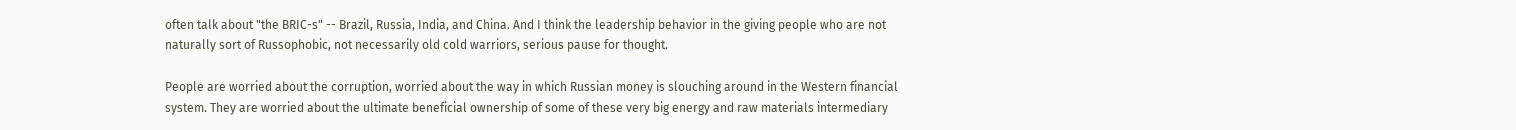often talk about "the BRIC-s" -- Brazil, Russia, India, and China. And I think the leadership behavior in the giving people who are not naturally sort of Russophobic, not necessarily old cold warriors, serious pause for thought.

People are worried about the corruption, worried about the way in which Russian money is slouching around in the Western financial system. They are worried about the ultimate beneficial ownership of some of these very big energy and raw materials intermediary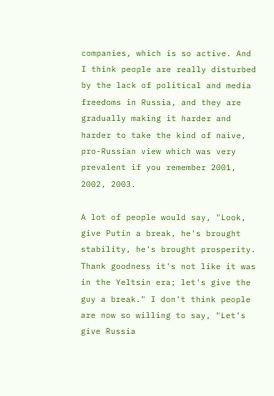companies, which is so active. And I think people are really disturbed by the lack of political and media freedoms in Russia, and they are gradually making it harder and harder to take the kind of naive, pro-Russian view which was very prevalent if you remember 2001, 2002, 2003.

A lot of people would say, "Look, give Putin a break, he's brought stability, he's brought prosperity. Thank goodness it's not like it was in the Yeltsin era; let's give the guy a break." I don't think people are now so willing to say, "Let's give Russia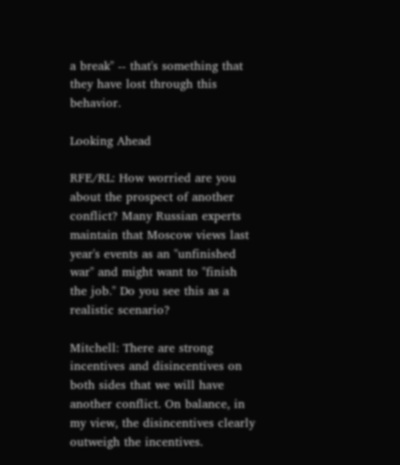a break" -- that's something that they have lost through this behavior.

Looking Ahead

RFE/RL: How worried are you about the prospect of another conflict? Many Russian experts maintain that Moscow views last year's events as an "unfinished war" and might want to "finish the job." Do you see this as a realistic scenario?

Mitchell: There are strong incentives and disincentives on both sides that we will have another conflict. On balance, in my view, the disincentives clearly outweigh the incentives.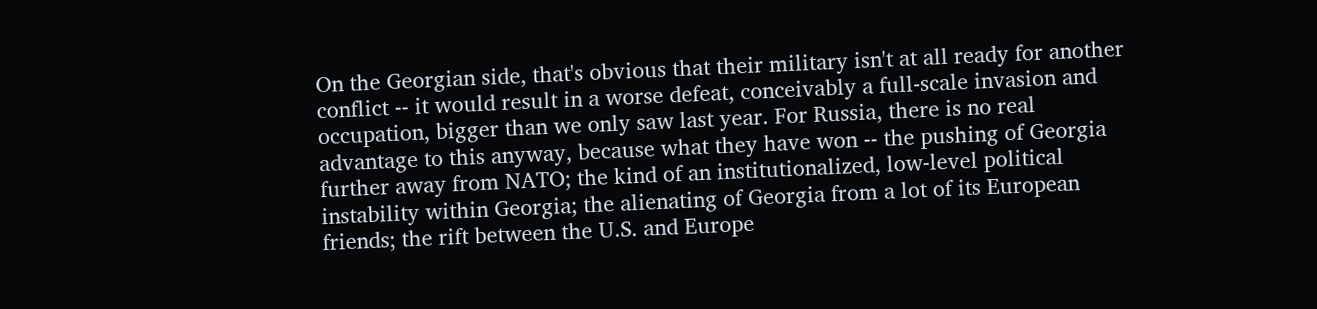On the Georgian side, that's obvious that their military isn't at all ready for another conflict -- it would result in a worse defeat, conceivably a full-scale invasion and occupation, bigger than we only saw last year. For Russia, there is no real advantage to this anyway, because what they have won -- the pushing of Georgia further away from NATO; the kind of an institutionalized, low-level political instability within Georgia; the alienating of Georgia from a lot of its European friends; the rift between the U.S. and Europe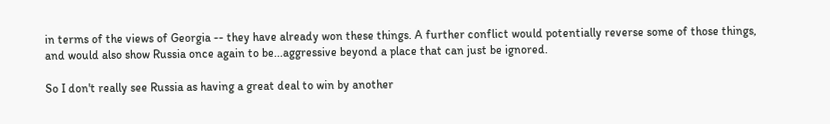in terms of the views of Georgia -- they have already won these things. A further conflict would potentially reverse some of those things, and would also show Russia once again to be...aggressive beyond a place that can just be ignored.

So I don't really see Russia as having a great deal to win by another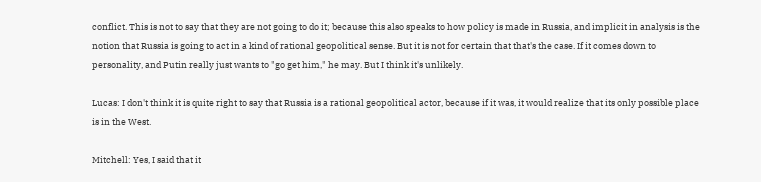conflict. This is not to say that they are not going to do it; because this also speaks to how policy is made in Russia, and implicit in analysis is the notion that Russia is going to act in a kind of rational geopolitical sense. But it is not for certain that that's the case. If it comes down to personality, and Putin really just wants to "go get him," he may. But I think it's unlikely.

Lucas: I don't think it is quite right to say that Russia is a rational geopolitical actor, because if it was, it would realize that its only possible place is in the West.

Mitchell: Yes, I said that it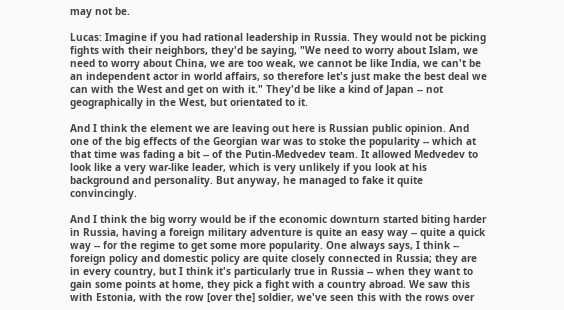may not be.

Lucas: Imagine if you had rational leadership in Russia. They would not be picking fights with their neighbors, they'd be saying, "We need to worry about Islam, we need to worry about China, we are too weak, we cannot be like India, we can't be an independent actor in world affairs, so therefore let's just make the best deal we can with the West and get on with it." They'd be like a kind of Japan -- not geographically in the West, but orientated to it.

And I think the element we are leaving out here is Russian public opinion. And one of the big effects of the Georgian war was to stoke the popularity -- which at that time was fading a bit -- of the Putin-Medvedev team. It allowed Medvedev to look like a very war-like leader, which is very unlikely if you look at his background and personality. But anyway, he managed to fake it quite convincingly.

And I think the big worry would be if the economic downturn started biting harder in Russia, having a foreign military adventure is quite an easy way -- quite a quick way -- for the regime to get some more popularity. One always says, I think -- foreign policy and domestic policy are quite closely connected in Russia; they are in every country, but I think it's particularly true in Russia -- when they want to gain some points at home, they pick a fight with a country abroad. We saw this with Estonia, with the row [over the] soldier, we've seen this with the rows over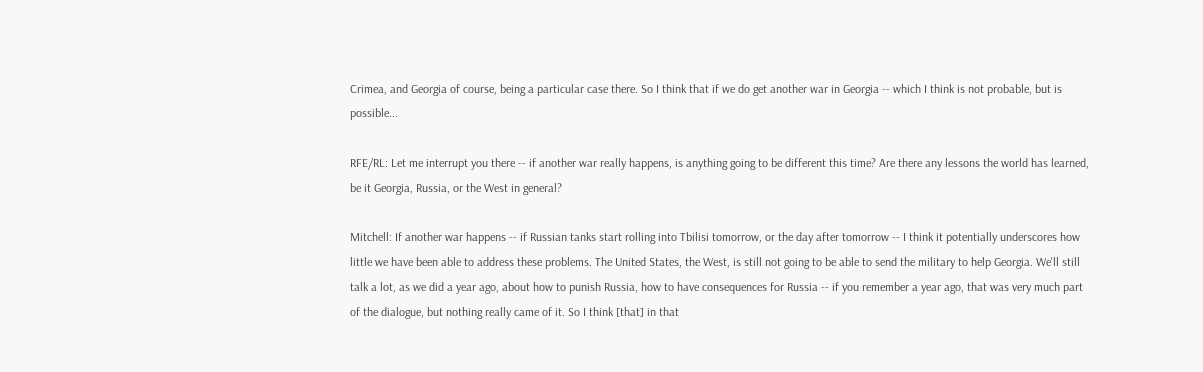Crimea, and Georgia of course, being a particular case there. So I think that if we do get another war in Georgia -- which I think is not probable, but is possible...

RFE/RL: Let me interrupt you there -- if another war really happens, is anything going to be different this time? Are there any lessons the world has learned, be it Georgia, Russia, or the West in general?

Mitchell: If another war happens -- if Russian tanks start rolling into Tbilisi tomorrow, or the day after tomorrow -- I think it potentially underscores how little we have been able to address these problems. The United States, the West, is still not going to be able to send the military to help Georgia. We'll still talk a lot, as we did a year ago, about how to punish Russia, how to have consequences for Russia -- if you remember a year ago, that was very much part of the dialogue, but nothing really came of it. So I think [that] in that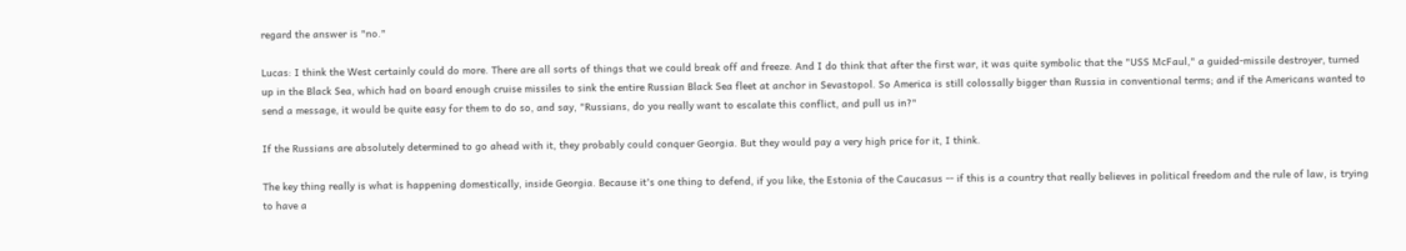regard the answer is "no."

Lucas: I think the West certainly could do more. There are all sorts of things that we could break off and freeze. And I do think that after the first war, it was quite symbolic that the "USS McFaul," a guided-missile destroyer, turned up in the Black Sea, which had on board enough cruise missiles to sink the entire Russian Black Sea fleet at anchor in Sevastopol. So America is still colossally bigger than Russia in conventional terms; and if the Americans wanted to send a message, it would be quite easy for them to do so, and say, "Russians, do you really want to escalate this conflict, and pull us in?"

If the Russians are absolutely determined to go ahead with it, they probably could conquer Georgia. But they would pay a very high price for it, I think.

The key thing really is what is happening domestically, inside Georgia. Because it's one thing to defend, if you like, the Estonia of the Caucasus -- if this is a country that really believes in political freedom and the rule of law, is trying to have a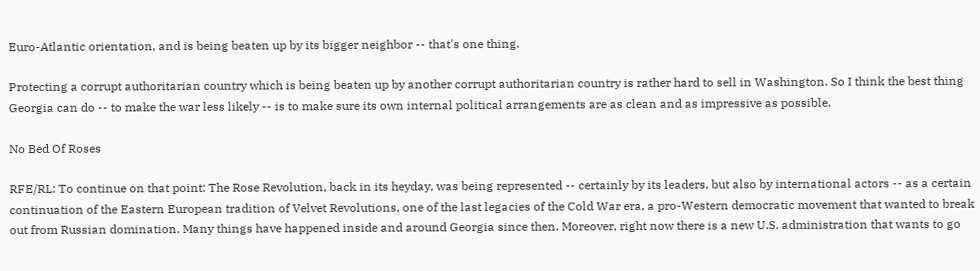Euro-Atlantic orientation, and is being beaten up by its bigger neighbor -- that's one thing.

Protecting a corrupt authoritarian country which is being beaten up by another corrupt authoritarian country is rather hard to sell in Washington. So I think the best thing Georgia can do -- to make the war less likely -- is to make sure its own internal political arrangements are as clean and as impressive as possible.

No Bed Of Roses

RFE/RL: To continue on that point: The Rose Revolution, back in its heyday, was being represented -- certainly by its leaders, but also by international actors -- as a certain continuation of the Eastern European tradition of Velvet Revolutions, one of the last legacies of the Cold War era, a pro-Western democratic movement that wanted to break out from Russian domination. Many things have happened inside and around Georgia since then. Moreover, right now there is a new U.S. administration that wants to go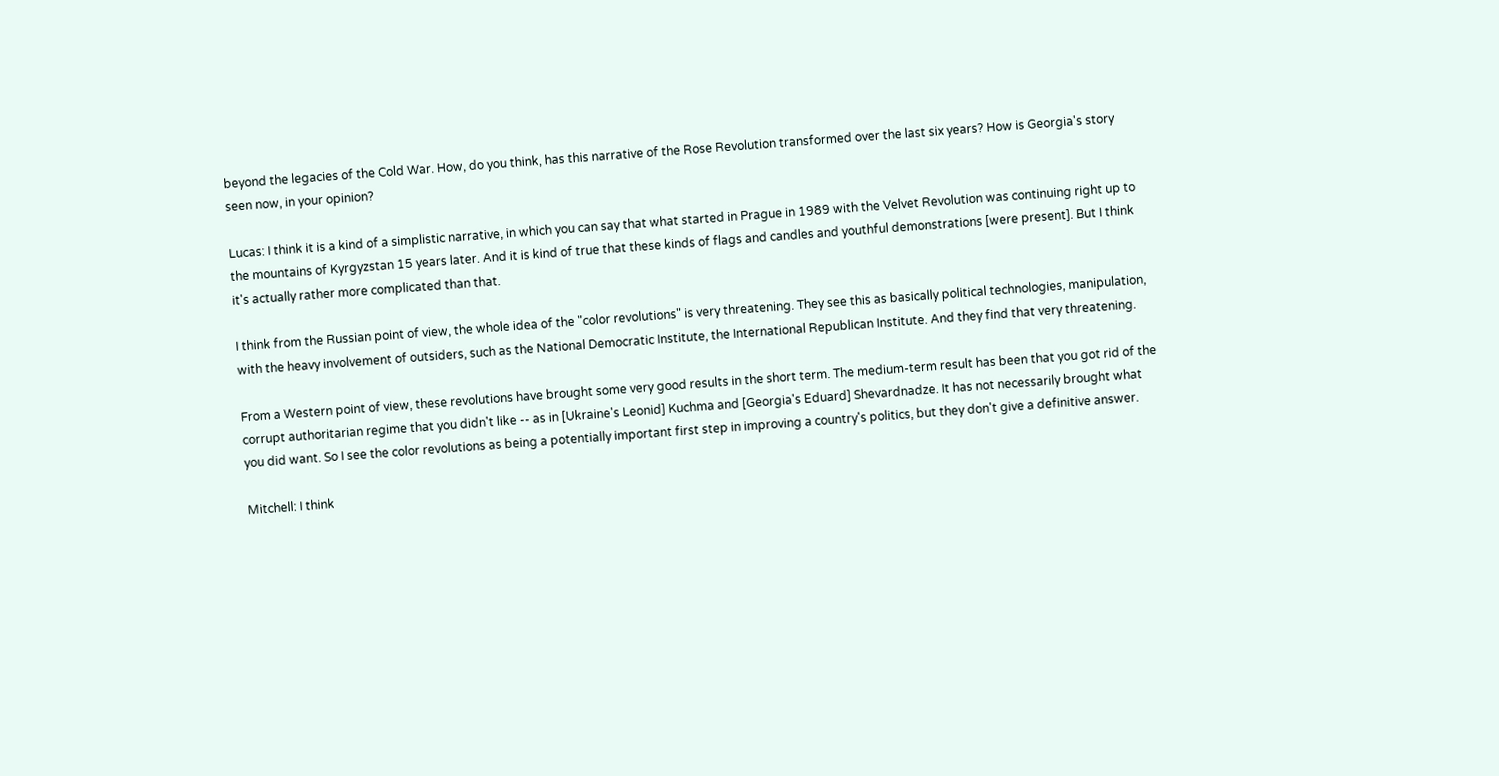beyond the legacies of the Cold War. How, do you think, has this narrative of the Rose Revolution transformed over the last six years? How is Georgia's story seen now, in your opinion?

Lucas: I think it is a kind of a simplistic narrative, in which you can say that what started in Prague in 1989 with the Velvet Revolution was continuing right up to the mountains of Kyrgyzstan 15 years later. And it is kind of true that these kinds of flags and candles and youthful demonstrations [were present]. But I think it's actually rather more complicated than that.

I think from the Russian point of view, the whole idea of the "color revolutions" is very threatening. They see this as basically political technologies, manipulation, with the heavy involvement of outsiders, such as the National Democratic Institute, the International Republican Institute. And they find that very threatening.

From a Western point of view, these revolutions have brought some very good results in the short term. The medium-term result has been that you got rid of the corrupt authoritarian regime that you didn't like -- as in [Ukraine's Leonid] Kuchma and [Georgia's Eduard] Shevardnadze. It has not necessarily brought what you did want. So I see the color revolutions as being a potentially important first step in improving a country's politics, but they don't give a definitive answer.

Mitchell: I think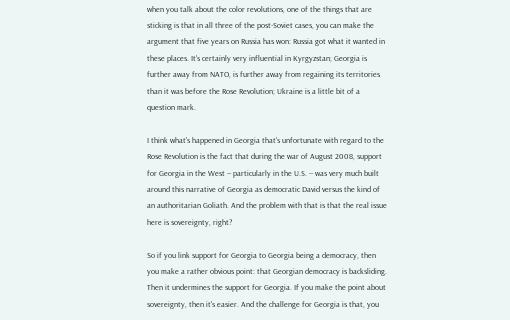when you talk about the color revolutions, one of the things that are sticking is that in all three of the post-Soviet cases, you can make the argument that five years on Russia has won: Russia got what it wanted in these places. It's certainly very influential in Kyrgyzstan; Georgia is further away from NATO, is further away from regaining its territories than it was before the Rose Revolution; Ukraine is a little bit of a question mark.

I think what's happened in Georgia that's unfortunate with regard to the Rose Revolution is the fact that during the war of August 2008, support for Georgia in the West -- particularly in the U.S. -- was very much built around this narrative of Georgia as democratic David versus the kind of an authoritarian Goliath. And the problem with that is that the real issue here is sovereignty, right?

So if you link support for Georgia to Georgia being a democracy, then you make a rather obvious point: that Georgian democracy is backsliding. Then it undermines the support for Georgia. If you make the point about sovereignty, then it's easier. And the challenge for Georgia is that, you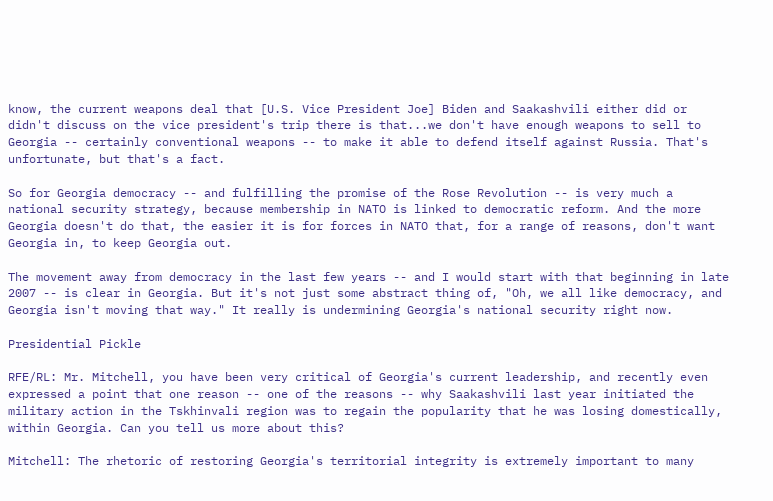know, the current weapons deal that [U.S. Vice President Joe] Biden and Saakashvili either did or didn't discuss on the vice president's trip there is that...we don't have enough weapons to sell to Georgia -- certainly conventional weapons -- to make it able to defend itself against Russia. That's unfortunate, but that's a fact.

So for Georgia democracy -- and fulfilling the promise of the Rose Revolution -- is very much a national security strategy, because membership in NATO is linked to democratic reform. And the more Georgia doesn't do that, the easier it is for forces in NATO that, for a range of reasons, don't want Georgia in, to keep Georgia out.

The movement away from democracy in the last few years -- and I would start with that beginning in late 2007 -- is clear in Georgia. But it's not just some abstract thing of, "Oh, we all like democracy, and Georgia isn't moving that way." It really is undermining Georgia's national security right now.

Presidential Pickle

RFE/RL: Mr. Mitchell, you have been very critical of Georgia's current leadership, and recently even expressed a point that one reason -- one of the reasons -- why Saakashvili last year initiated the military action in the Tskhinvali region was to regain the popularity that he was losing domestically, within Georgia. Can you tell us more about this?

Mitchell: The rhetoric of restoring Georgia's territorial integrity is extremely important to many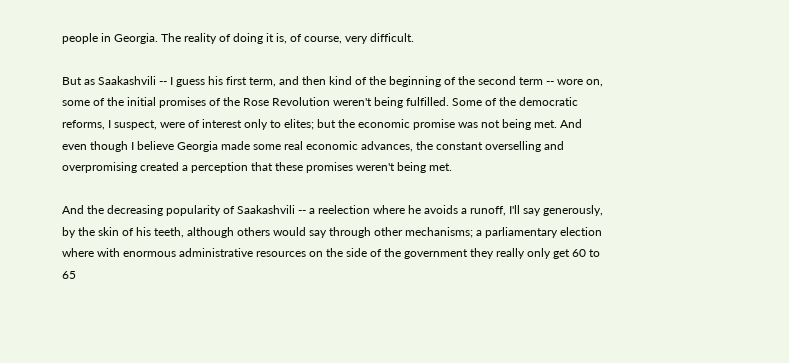people in Georgia. The reality of doing it is, of course, very difficult.

But as Saakashvili -- I guess his first term, and then kind of the beginning of the second term -- wore on, some of the initial promises of the Rose Revolution weren't being fulfilled. Some of the democratic reforms, I suspect, were of interest only to elites; but the economic promise was not being met. And even though I believe Georgia made some real economic advances, the constant overselling and overpromising created a perception that these promises weren't being met.

And the decreasing popularity of Saakashvili -- a reelection where he avoids a runoff, I'll say generously, by the skin of his teeth, although others would say through other mechanisms; a parliamentary election where with enormous administrative resources on the side of the government they really only get 60 to 65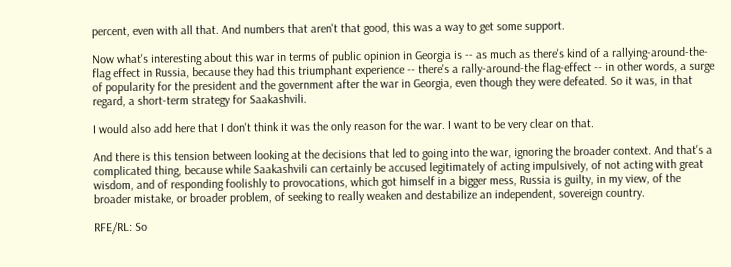percent, even with all that. And numbers that aren't that good, this was a way to get some support.

Now what's interesting about this war in terms of public opinion in Georgia is -- as much as there's kind of a rallying-around-the-flag effect in Russia, because they had this triumphant experience -- there's a rally-around-the flag-effect -- in other words, a surge of popularity for the president and the government after the war in Georgia, even though they were defeated. So it was, in that regard, a short-term strategy for Saakashvili.

I would also add here that I don't think it was the only reason for the war. I want to be very clear on that.

And there is this tension between looking at the decisions that led to going into the war, ignoring the broader context. And that's a complicated thing, because while Saakashvili can certainly be accused legitimately of acting impulsively, of not acting with great wisdom, and of responding foolishly to provocations, which got himself in a bigger mess, Russia is guilty, in my view, of the broader mistake, or broader problem, of seeking to really weaken and destabilize an independent, sovereign country.

RFE/RL: So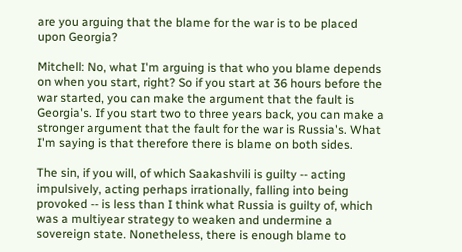are you arguing that the blame for the war is to be placed upon Georgia?

Mitchell: No, what I'm arguing is that who you blame depends on when you start, right? So if you start at 36 hours before the war started, you can make the argument that the fault is Georgia's. If you start two to three years back, you can make a stronger argument that the fault for the war is Russia's. What I'm saying is that therefore there is blame on both sides.

The sin, if you will, of which Saakashvili is guilty -- acting impulsively, acting perhaps irrationally, falling into being provoked -- is less than I think what Russia is guilty of, which was a multiyear strategy to weaken and undermine a sovereign state. Nonetheless, there is enough blame to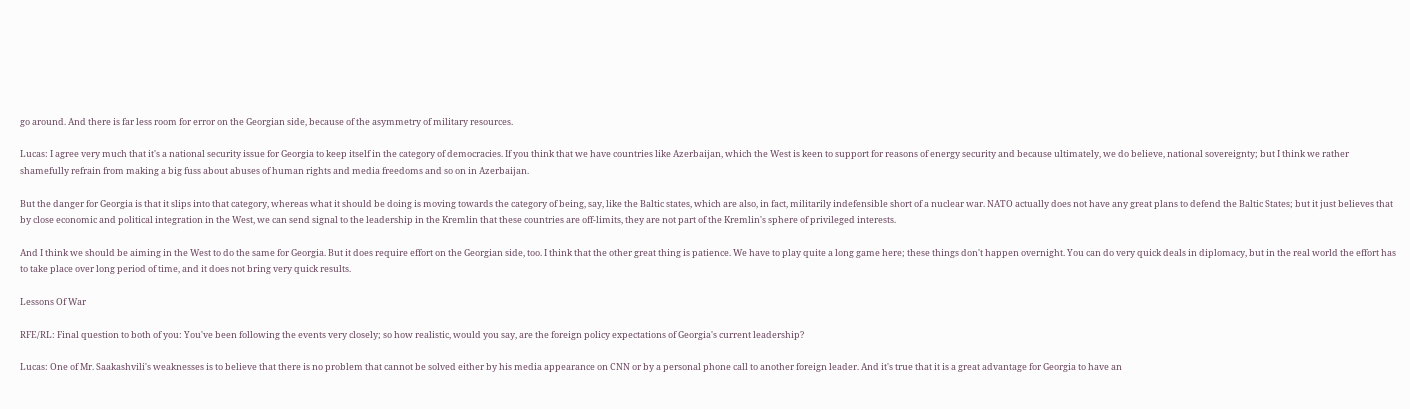go around. And there is far less room for error on the Georgian side, because of the asymmetry of military resources.

Lucas: I agree very much that it's a national security issue for Georgia to keep itself in the category of democracies. If you think that we have countries like Azerbaijan, which the West is keen to support for reasons of energy security and because ultimately, we do believe, national sovereignty; but I think we rather shamefully refrain from making a big fuss about abuses of human rights and media freedoms and so on in Azerbaijan.

But the danger for Georgia is that it slips into that category, whereas what it should be doing is moving towards the category of being, say, like the Baltic states, which are also, in fact, militarily indefensible short of a nuclear war. NATO actually does not have any great plans to defend the Baltic States; but it just believes that by close economic and political integration in the West, we can send signal to the leadership in the Kremlin that these countries are off-limits, they are not part of the Kremlin's sphere of privileged interests.

And I think we should be aiming in the West to do the same for Georgia. But it does require effort on the Georgian side, too. I think that the other great thing is patience. We have to play quite a long game here; these things don't happen overnight. You can do very quick deals in diplomacy, but in the real world the effort has to take place over long period of time, and it does not bring very quick results.

Lessons Of War

RFE/RL: Final question to both of you: You've been following the events very closely; so how realistic, would you say, are the foreign policy expectations of Georgia's current leadership?

Lucas: One of Mr. Saakashvili's weaknesses is to believe that there is no problem that cannot be solved either by his media appearance on CNN or by a personal phone call to another foreign leader. And it's true that it is a great advantage for Georgia to have an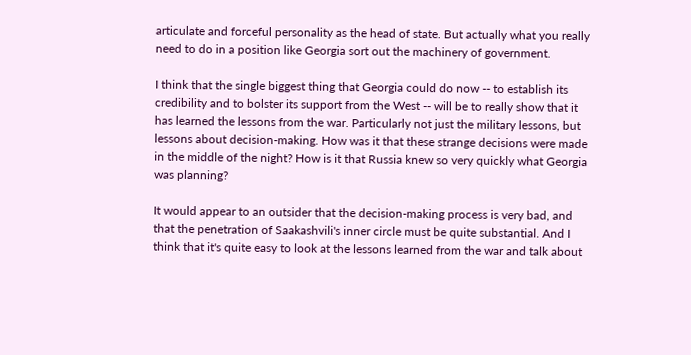articulate and forceful personality as the head of state. But actually what you really need to do in a position like Georgia sort out the machinery of government.

I think that the single biggest thing that Georgia could do now -- to establish its credibility and to bolster its support from the West -- will be to really show that it has learned the lessons from the war. Particularly not just the military lessons, but lessons about decision-making. How was it that these strange decisions were made in the middle of the night? How is it that Russia knew so very quickly what Georgia was planning?

It would appear to an outsider that the decision-making process is very bad, and that the penetration of Saakashvili's inner circle must be quite substantial. And I think that it's quite easy to look at the lessons learned from the war and talk about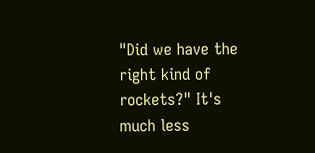"Did we have the right kind of rockets?" It's much less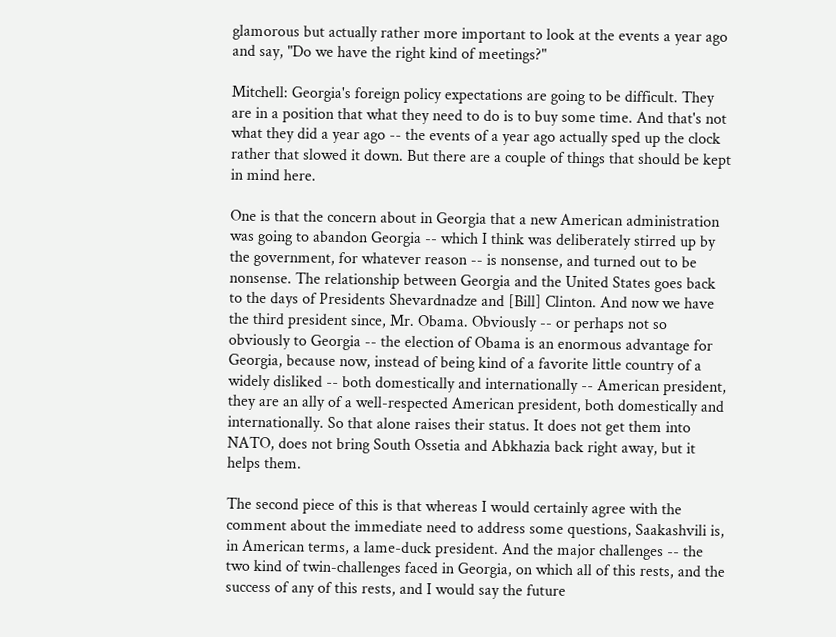glamorous but actually rather more important to look at the events a year ago and say, "Do we have the right kind of meetings?"

Mitchell: Georgia's foreign policy expectations are going to be difficult. They are in a position that what they need to do is to buy some time. And that's not what they did a year ago -- the events of a year ago actually sped up the clock rather that slowed it down. But there are a couple of things that should be kept in mind here.

One is that the concern about in Georgia that a new American administration was going to abandon Georgia -- which I think was deliberately stirred up by the government, for whatever reason -- is nonsense, and turned out to be nonsense. The relationship between Georgia and the United States goes back to the days of Presidents Shevardnadze and [Bill] Clinton. And now we have the third president since, Mr. Obama. Obviously -- or perhaps not so obviously to Georgia -- the election of Obama is an enormous advantage for Georgia, because now, instead of being kind of a favorite little country of a widely disliked -- both domestically and internationally -- American president, they are an ally of a well-respected American president, both domestically and internationally. So that alone raises their status. It does not get them into NATO, does not bring South Ossetia and Abkhazia back right away, but it helps them.

The second piece of this is that whereas I would certainly agree with the comment about the immediate need to address some questions, Saakashvili is, in American terms, a lame-duck president. And the major challenges -- the two kind of twin-challenges faced in Georgia, on which all of this rests, and the success of any of this rests, and I would say the future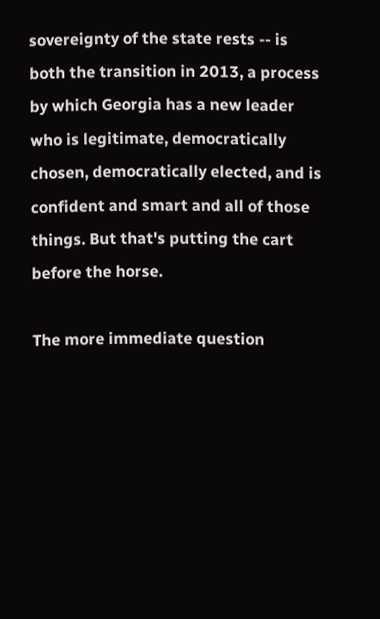sovereignty of the state rests -- is both the transition in 2013, a process by which Georgia has a new leader who is legitimate, democratically chosen, democratically elected, and is confident and smart and all of those things. But that's putting the cart before the horse.

The more immediate question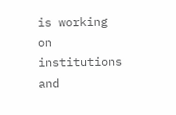is working on institutions and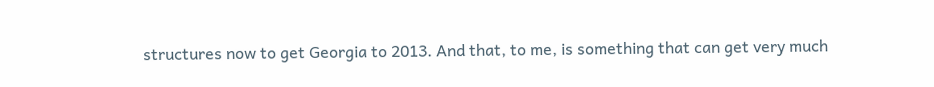structures now to get Georgia to 2013. And that, to me, is something that can get very much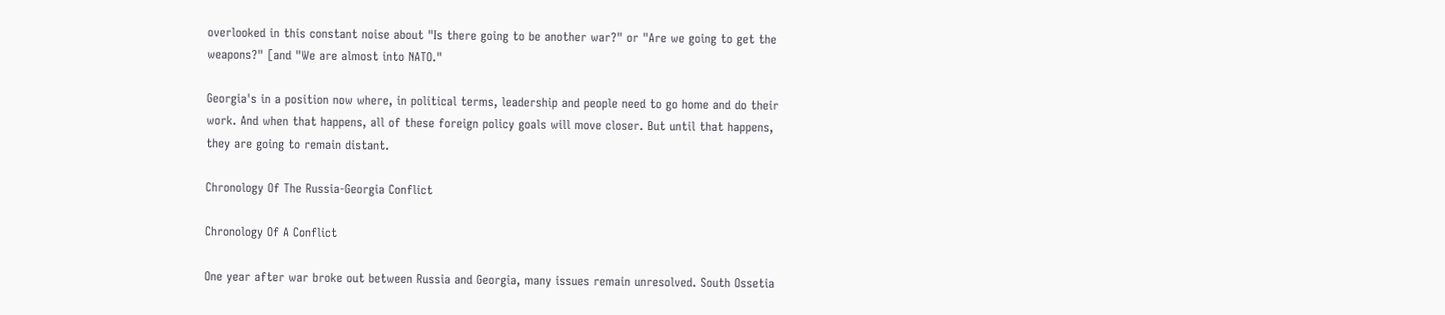overlooked in this constant noise about "Is there going to be another war?" or "Are we going to get the weapons?" [and "We are almost into NATO."

Georgia's in a position now where, in political terms, leadership and people need to go home and do their work. And when that happens, all of these foreign policy goals will move closer. But until that happens, they are going to remain distant.

Chronology Of The Russia-Georgia Conflict

Chronology Of A Conflict

One year after war broke out between Russia and Georgia, many issues remain unresolved. South Ossetia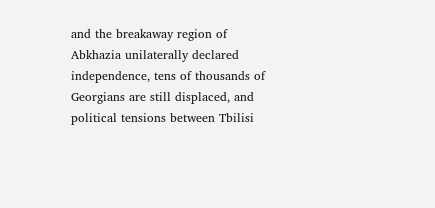and the breakaway region of Abkhazia unilaterally declared independence, tens of thousands of Georgians are still displaced, and political tensions between Tbilisi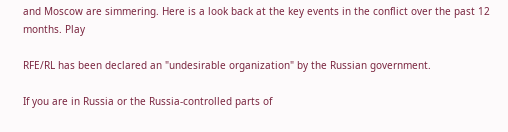and Moscow are simmering. Here is a look back at the key events in the conflict over the past 12 months. Play

RFE/RL has been declared an "undesirable organization" by the Russian government.

If you are in Russia or the Russia-controlled parts of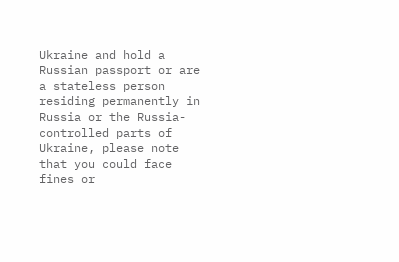Ukraine and hold a Russian passport or are a stateless person residing permanently in Russia or the Russia-controlled parts of Ukraine, please note that you could face fines or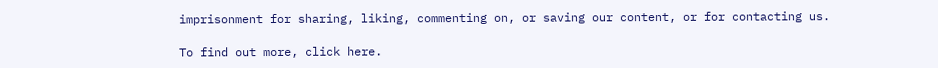imprisonment for sharing, liking, commenting on, or saving our content, or for contacting us.

To find out more, click here.